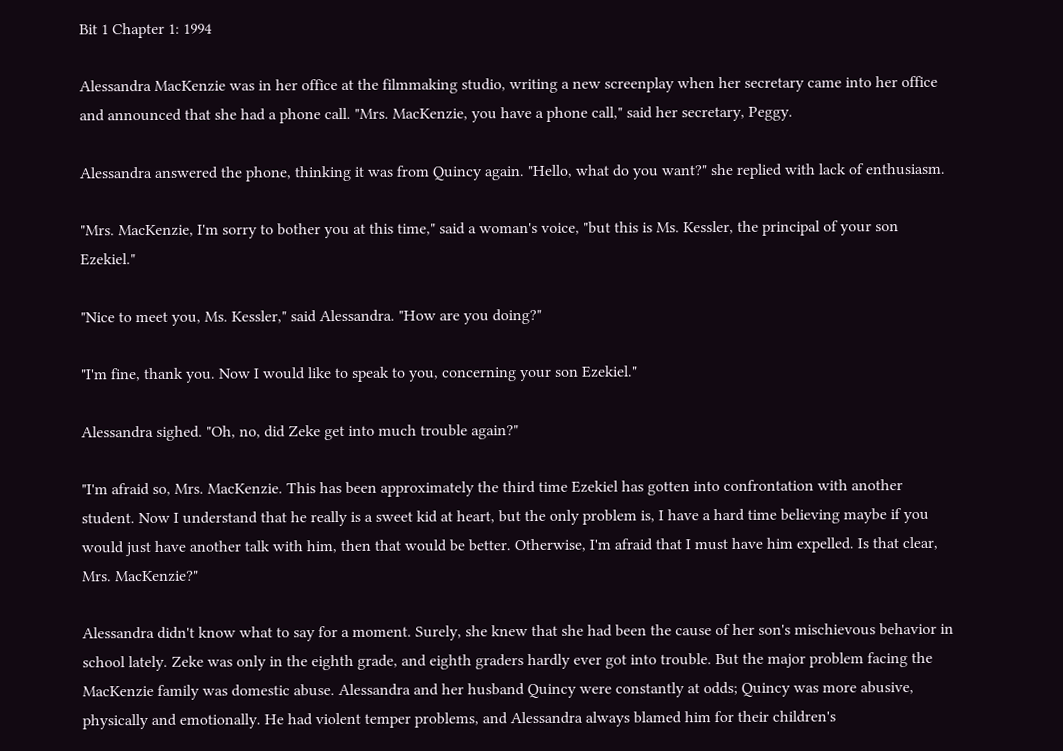Bit 1 Chapter 1: 1994

Alessandra MacKenzie was in her office at the filmmaking studio, writing a new screenplay when her secretary came into her office and announced that she had a phone call. "Mrs. MacKenzie, you have a phone call," said her secretary, Peggy.

Alessandra answered the phone, thinking it was from Quincy again. "Hello, what do you want?" she replied with lack of enthusiasm.

"Mrs. MacKenzie, I'm sorry to bother you at this time," said a woman's voice, "but this is Ms. Kessler, the principal of your son Ezekiel."

"Nice to meet you, Ms. Kessler," said Alessandra. "How are you doing?"

"I'm fine, thank you. Now I would like to speak to you, concerning your son Ezekiel."

Alessandra sighed. "Oh, no, did Zeke get into much trouble again?"

"I'm afraid so, Mrs. MacKenzie. This has been approximately the third time Ezekiel has gotten into confrontation with another student. Now I understand that he really is a sweet kid at heart, but the only problem is, I have a hard time believing maybe if you would just have another talk with him, then that would be better. Otherwise, I'm afraid that I must have him expelled. Is that clear, Mrs. MacKenzie?"

Alessandra didn't know what to say for a moment. Surely, she knew that she had been the cause of her son's mischievous behavior in school lately. Zeke was only in the eighth grade, and eighth graders hardly ever got into trouble. But the major problem facing the MacKenzie family was domestic abuse. Alessandra and her husband Quincy were constantly at odds; Quincy was more abusive, physically and emotionally. He had violent temper problems, and Alessandra always blamed him for their children's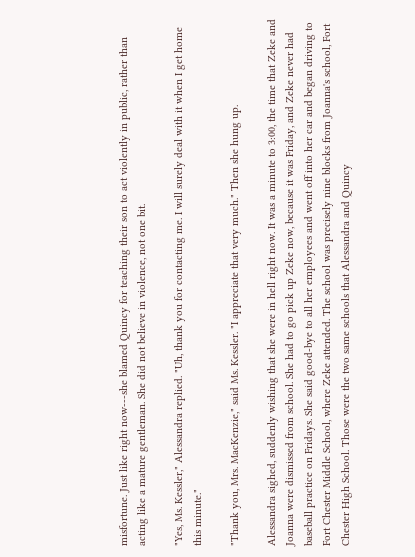misfortune. Just like right now---she blamed Quincy for teaching their son to act violently in public, rather than acting like a mature gentleman. She did not believe in violence, not one bit.

"Yes, Ms. Kessler," Alessandra replied. "Uh, thank you for contacting me. I will surely deal with it when I get home this minute."

"Thank you, Mrs. MacKenzie," said Ms. Kessler. "I appreciate that very much." Then she hung up.

Alessandra sighed, suddenly wishing that she were in hell right now. It was a minute to 3:00, the time that Zeke and Joanna were dismissed from school. She had to go pick up Zeke now, because it was Friday, and Zeke never had baseball practice on Fridays. She said good-bye to all her employees and went off into her car and began driving to Fort Chester Middle School, where Zeke attended. The school was precisely nine blocks from Joanna's school, Fort Chester High School. Those were the two same schools that Alessandra and Quincy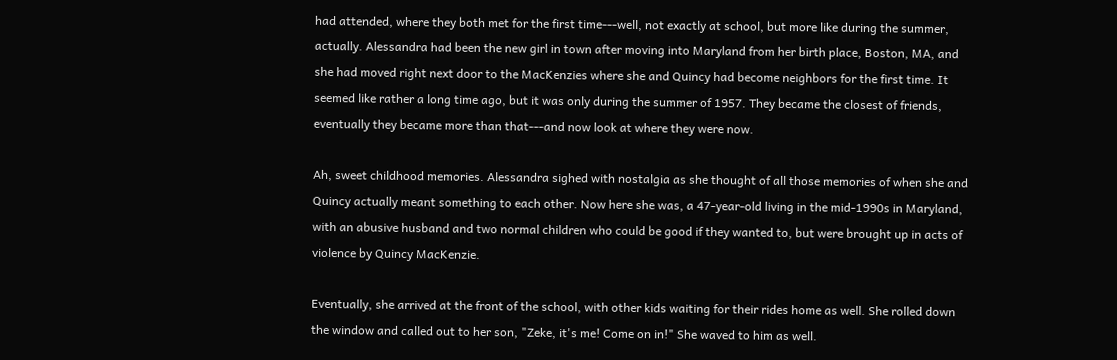had attended, where they both met for the first time---well, not exactly at school, but more like during the summer, actually. Alessandra had been the new girl in town after moving into Maryland from her birth place, Boston, MA, and she had moved right next door to the MacKenzies where she and Quincy had become neighbors for the first time. It seemed like rather a long time ago, but it was only during the summer of 1957. They became the closest of friends, eventually they became more than that---and now look at where they were now.

Ah, sweet childhood memories. Alessandra sighed with nostalgia as she thought of all those memories of when she and Quincy actually meant something to each other. Now here she was, a 47-year-old living in the mid-1990s in Maryland, with an abusive husband and two normal children who could be good if they wanted to, but were brought up in acts of violence by Quincy MacKenzie.

Eventually, she arrived at the front of the school, with other kids waiting for their rides home as well. She rolled down the window and called out to her son, "Zeke, it's me! Come on in!" She waved to him as well.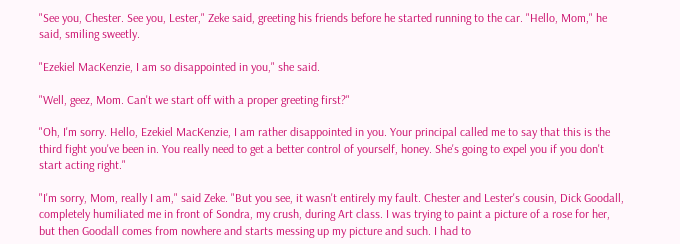"See you, Chester. See you, Lester," Zeke said, greeting his friends before he started running to the car. "Hello, Mom," he said, smiling sweetly.

"Ezekiel MacKenzie, I am so disappointed in you," she said.

"Well, geez, Mom. Can't we start off with a proper greeting first?"

"Oh, I'm sorry. Hello, Ezekiel MacKenzie, I am rather disappointed in you. Your principal called me to say that this is the third fight you've been in. You really need to get a better control of yourself, honey. She's going to expel you if you don't start acting right."

"I'm sorry, Mom, really I am," said Zeke. "But you see, it wasn't entirely my fault. Chester and Lester's cousin, Dick Goodall, completely humiliated me in front of Sondra, my crush, during Art class. I was trying to paint a picture of a rose for her, but then Goodall comes from nowhere and starts messing up my picture and such. I had to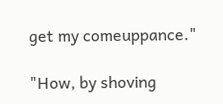get my comeuppance."

"How, by shoving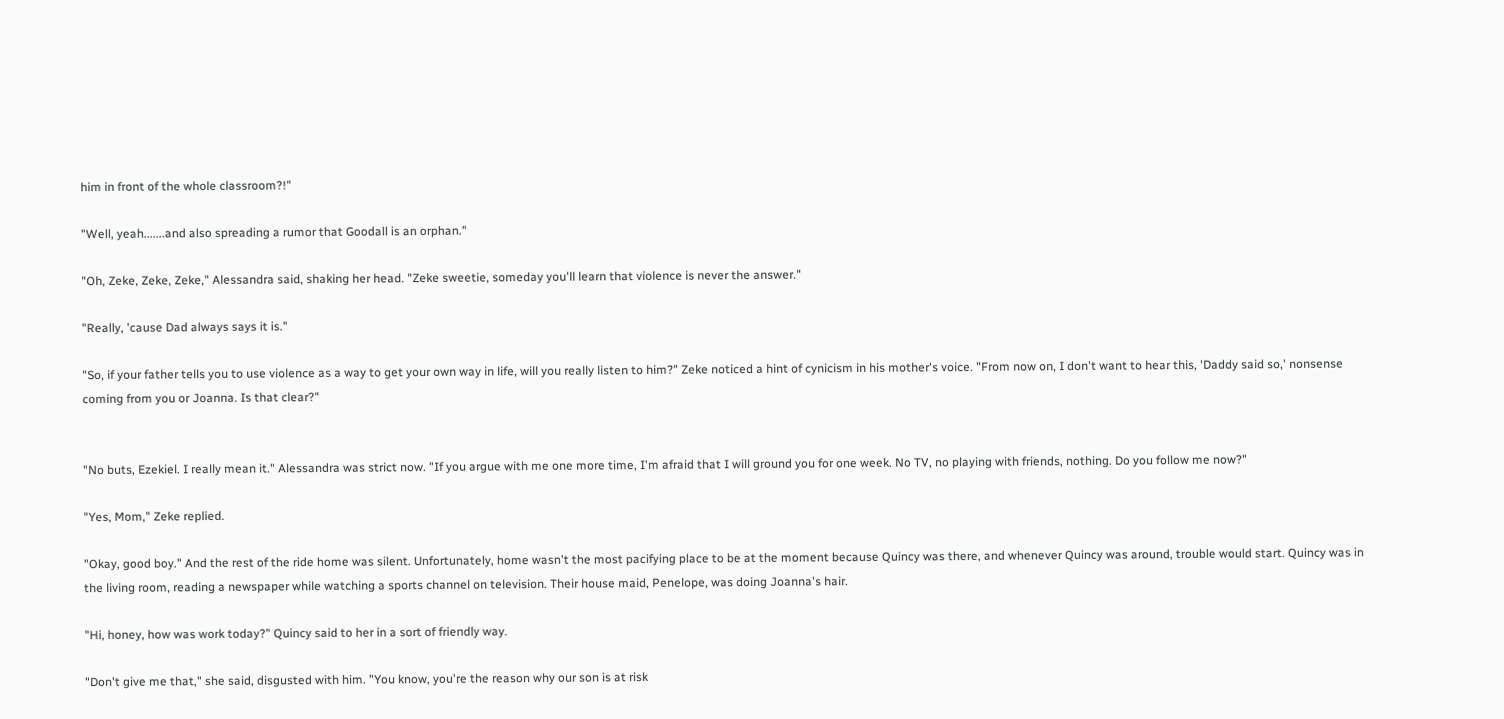him in front of the whole classroom?!"

"Well, yeah.......and also spreading a rumor that Goodall is an orphan."

"Oh, Zeke, Zeke, Zeke," Alessandra said, shaking her head. "Zeke sweetie, someday you'll learn that violence is never the answer."

"Really, 'cause Dad always says it is."

"So, if your father tells you to use violence as a way to get your own way in life, will you really listen to him?" Zeke noticed a hint of cynicism in his mother's voice. "From now on, I don't want to hear this, 'Daddy said so,' nonsense coming from you or Joanna. Is that clear?"


"No buts, Ezekiel. I really mean it." Alessandra was strict now. "If you argue with me one more time, I'm afraid that I will ground you for one week. No TV, no playing with friends, nothing. Do you follow me now?"

"Yes, Mom," Zeke replied.

"Okay, good boy." And the rest of the ride home was silent. Unfortunately, home wasn't the most pacifying place to be at the moment because Quincy was there, and whenever Quincy was around, trouble would start. Quincy was in the living room, reading a newspaper while watching a sports channel on television. Their house maid, Penelope, was doing Joanna's hair.

"Hi, honey, how was work today?" Quincy said to her in a sort of friendly way.

"Don't give me that," she said, disgusted with him. "You know, you're the reason why our son is at risk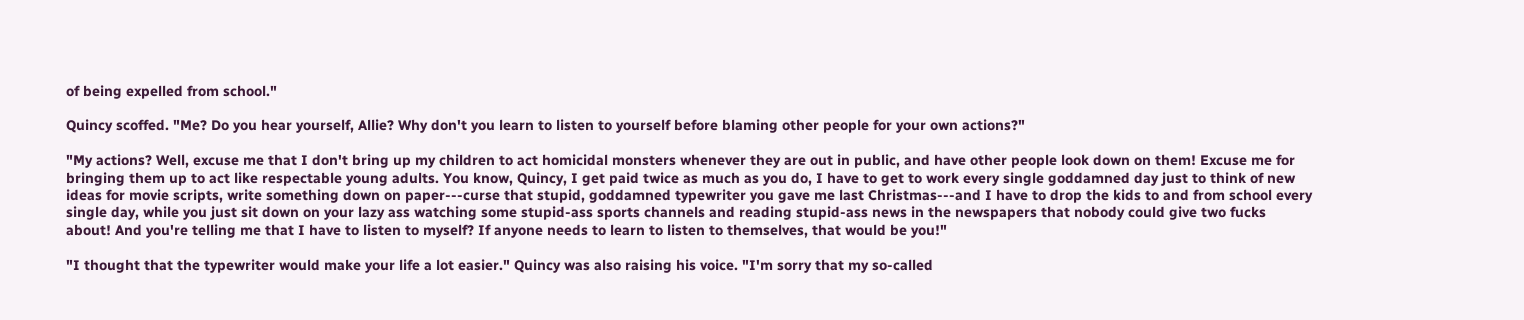of being expelled from school."

Quincy scoffed. "Me? Do you hear yourself, Allie? Why don't you learn to listen to yourself before blaming other people for your own actions?"

"My actions? Well, excuse me that I don't bring up my children to act homicidal monsters whenever they are out in public, and have other people look down on them! Excuse me for bringing them up to act like respectable young adults. You know, Quincy, I get paid twice as much as you do, I have to get to work every single goddamned day just to think of new ideas for movie scripts, write something down on paper---curse that stupid, goddamned typewriter you gave me last Christmas---and I have to drop the kids to and from school every single day, while you just sit down on your lazy ass watching some stupid-ass sports channels and reading stupid-ass news in the newspapers that nobody could give two fucks about! And you're telling me that I have to listen to myself? If anyone needs to learn to listen to themselves, that would be you!"

"I thought that the typewriter would make your life a lot easier." Quincy was also raising his voice. "I'm sorry that my so-called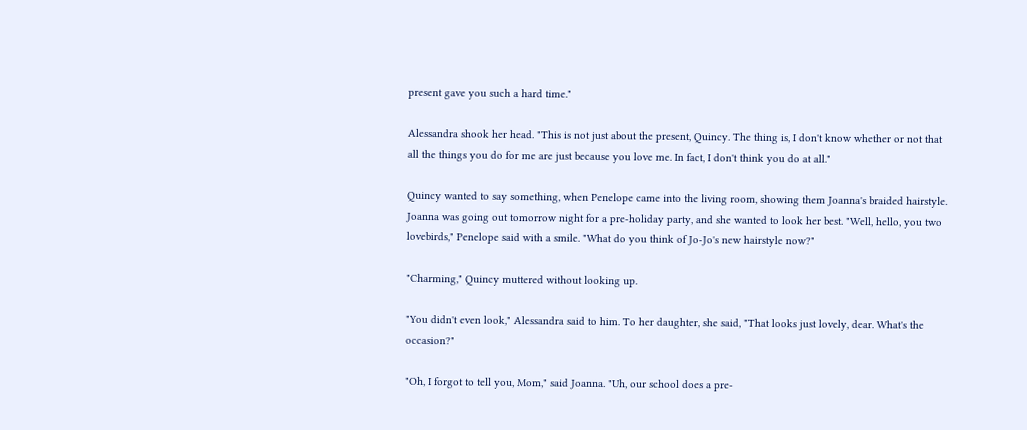present gave you such a hard time."

Alessandra shook her head. "This is not just about the present, Quincy. The thing is, I don't know whether or not that all the things you do for me are just because you love me. In fact, I don't think you do at all."

Quincy wanted to say something, when Penelope came into the living room, showing them Joanna's braided hairstyle. Joanna was going out tomorrow night for a pre-holiday party, and she wanted to look her best. "Well, hello, you two lovebirds," Penelope said with a smile. "What do you think of Jo-Jo's new hairstyle now?"

"Charming," Quincy muttered without looking up.

"You didn't even look," Alessandra said to him. To her daughter, she said, "That looks just lovely, dear. What's the occasion?"

"Oh, I forgot to tell you, Mom," said Joanna. "Uh, our school does a pre-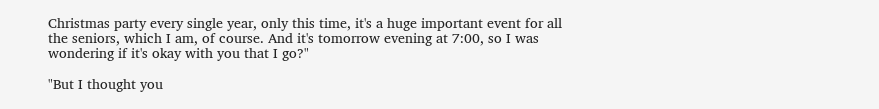Christmas party every single year, only this time, it's a huge important event for all the seniors, which I am, of course. And it's tomorrow evening at 7:00, so I was wondering if it's okay with you that I go?"

"But I thought you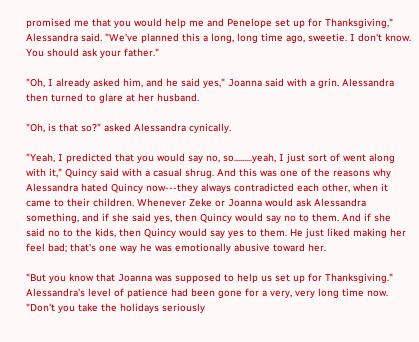promised me that you would help me and Penelope set up for Thanksgiving," Alessandra said. "We've planned this a long, long time ago, sweetie. I don't know. You should ask your father."

"Oh, I already asked him, and he said yes," Joanna said with a grin. Alessandra then turned to glare at her husband.

"Oh, is that so?" asked Alessandra cynically.

"Yeah, I predicted that you would say no, so.........yeah, I just sort of went along with it," Quincy said with a casual shrug. And this was one of the reasons why Alessandra hated Quincy now---they always contradicted each other, when it came to their children. Whenever Zeke or Joanna would ask Alessandra something, and if she said yes, then Quincy would say no to them. And if she said no to the kids, then Quincy would say yes to them. He just liked making her feel bad; that's one way he was emotionally abusive toward her.

"But you know that Joanna was supposed to help us set up for Thanksgiving." Alessandra's level of patience had been gone for a very, very long time now. "Don't you take the holidays seriously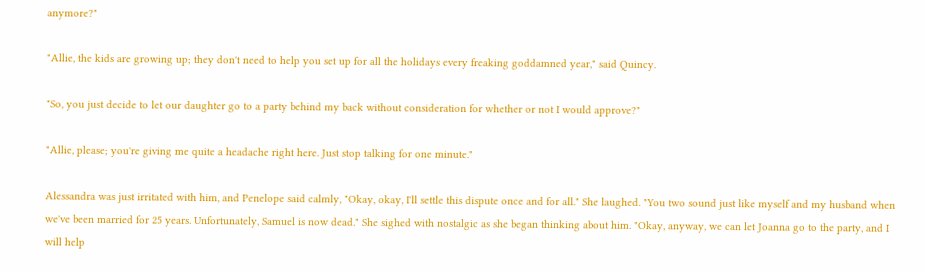anymore?"

"Allie, the kids are growing up; they don't need to help you set up for all the holidays every freaking goddamned year," said Quincy.

"So, you just decide to let our daughter go to a party behind my back without consideration for whether or not I would approve?"

"Allie, please; you're giving me quite a headache right here. Just stop talking for one minute."

Alessandra was just irritated with him, and Penelope said calmly, "Okay, okay, I'll settle this dispute once and for all." She laughed. "You two sound just like myself and my husband when we've been married for 25 years. Unfortunately, Samuel is now dead." She sighed with nostalgic as she began thinking about him. "Okay, anyway, we can let Joanna go to the party, and I will help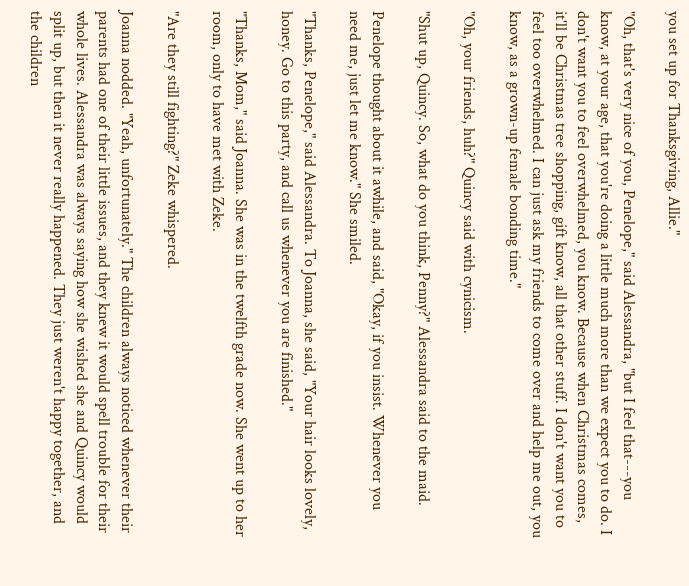you set up for Thanksgiving, Allie."

"Oh, that's very nice of you, Penelope," said Alessandra, "but I feel that---you know, at your age, that you're doing a little much more than we expect you to do. I don't want you to feel overwhelmed, you know. Because when Christmas comes, it'll be Christmas tree shopping, gift know, all that other stuff. I don't want you to feel too overwhelmed. I can just ask my friends to come over and help me out, you know, as a grown-up female bonding time."

"Oh, your friends, huh?" Quincy said with cynicism.

"Shut up, Quincy. So, what do you think, Penny?" Alessandra said to the maid.

Penelope thought about it awhile, and said, "Okay, if you insist. Whenever you need me, just let me know." She smiled.

"Thanks, Penelope," said Alessandra. To Joanna, she said, "Your hair looks lovely, honey. Go to this party, and call us whenever you are finished."

"Thanks, Mom," said Joanna. She was in the twelfth grade now. She went up to her room, only to have met with Zeke.

"Are they still fighting?" Zeke whispered.

Joanna nodded. "Yeah, unfortunately." The children always noticed whenever their parents had one of their little issues, and they knew it would spell trouble for their whole lives. Alessandra was always saying how she wished she and Quincy would split up, but then it never really happened. They just weren't happy together, and the children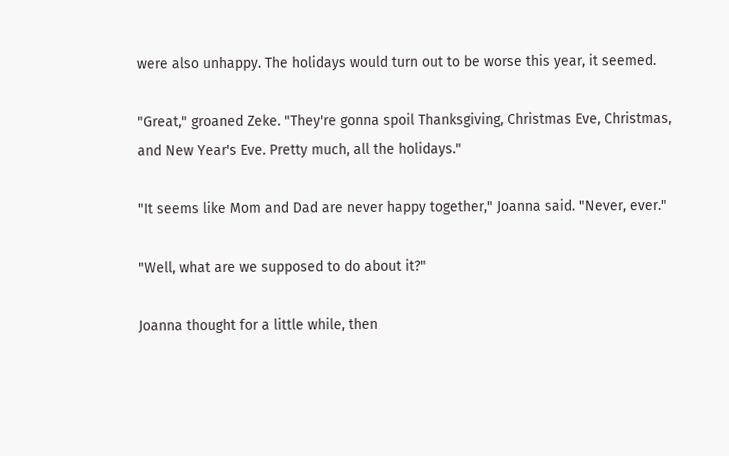were also unhappy. The holidays would turn out to be worse this year, it seemed.

"Great," groaned Zeke. "They're gonna spoil Thanksgiving, Christmas Eve, Christmas, and New Year's Eve. Pretty much, all the holidays."

"It seems like Mom and Dad are never happy together," Joanna said. "Never, ever."

"Well, what are we supposed to do about it?"

Joanna thought for a little while, then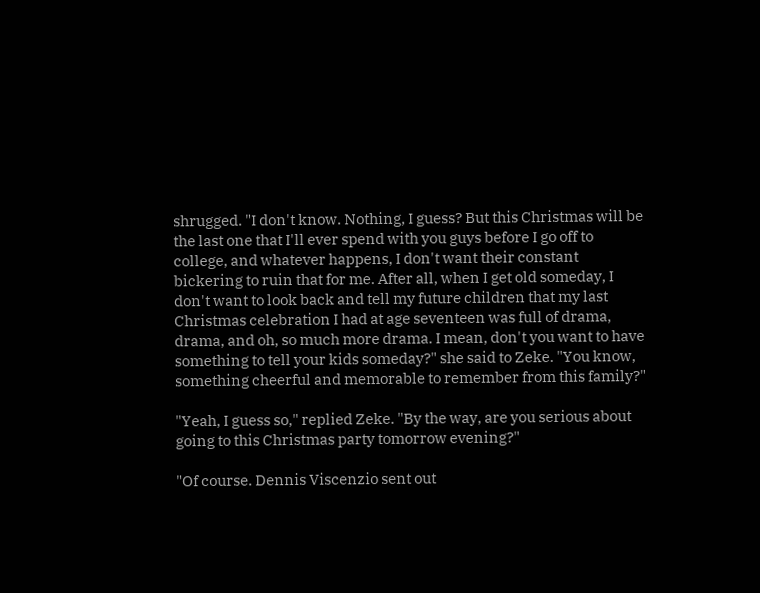shrugged. "I don't know. Nothing, I guess? But this Christmas will be the last one that I'll ever spend with you guys before I go off to college, and whatever happens, I don't want their constant bickering to ruin that for me. After all, when I get old someday, I don't want to look back and tell my future children that my last Christmas celebration I had at age seventeen was full of drama, drama, and oh, so much more drama. I mean, don't you want to have something to tell your kids someday?" she said to Zeke. "You know, something cheerful and memorable to remember from this family?"

"Yeah, I guess so," replied Zeke. "By the way, are you serious about going to this Christmas party tomorrow evening?"

"Of course. Dennis Viscenzio sent out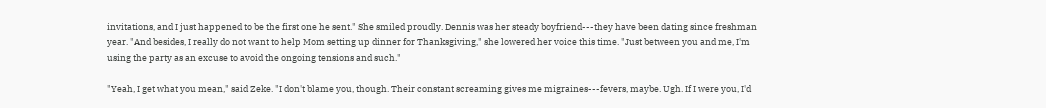invitations, and I just happened to be the first one he sent." She smiled proudly. Dennis was her steady boyfriend---they have been dating since freshman year. "And besides, I really do not want to help Mom setting up dinner for Thanksgiving," she lowered her voice this time. "Just between you and me, I'm using the party as an excuse to avoid the ongoing tensions and such."

"Yeah, I get what you mean," said Zeke. "I don't blame you, though. Their constant screaming gives me migraines---fevers, maybe. Ugh. If I were you, I'd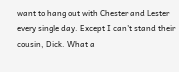want to hang out with Chester and Lester every single day. Except I can't stand their cousin, Dick. What a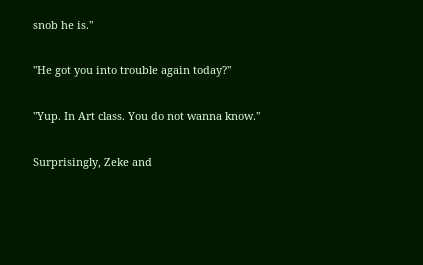snob he is."

"He got you into trouble again today?"

"Yup. In Art class. You do not wanna know."

Surprisingly, Zeke and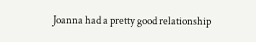Joanna had a pretty good relationship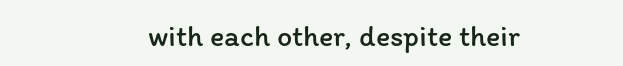with each other, despite their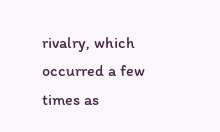rivalry, which occurred a few times as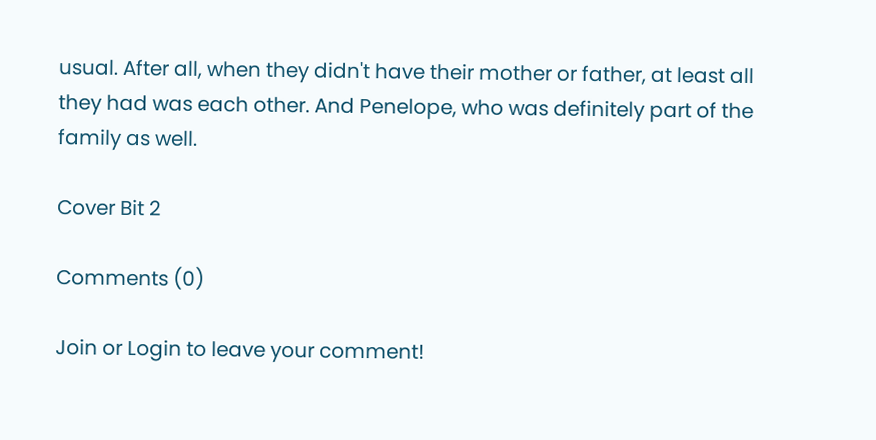usual. After all, when they didn't have their mother or father, at least all they had was each other. And Penelope, who was definitely part of the family as well.

Cover Bit 2

Comments (0)

Join or Login to leave your comment!